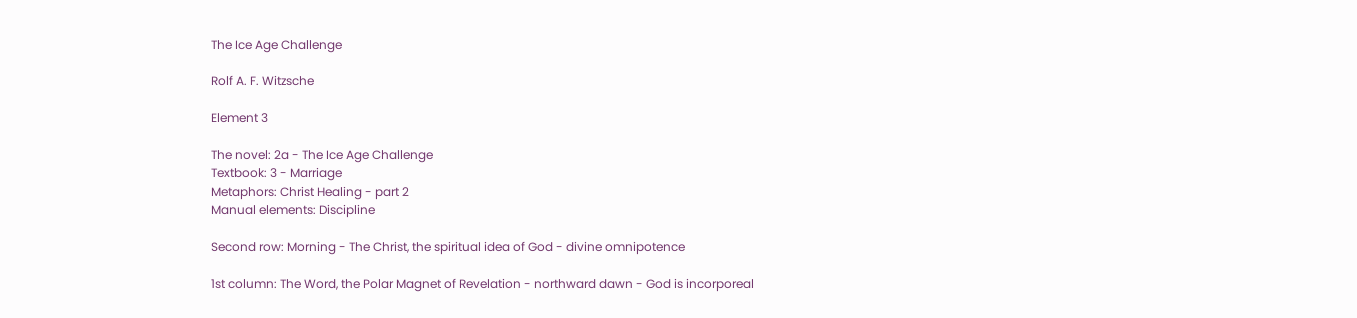The Ice Age Challenge

Rolf A. F. Witzsche

Element 3

The novel: 2a - The Ice Age Challenge
Textbook: 3 - Marriage
Metaphors: Christ Healing - part 2
Manual elements: Discipline

Second row: Morning - The Christ, the spiritual idea of God - divine omnipotence

1st column: The Word, the Polar Magnet of Revelation - northward dawn - God is incorporeal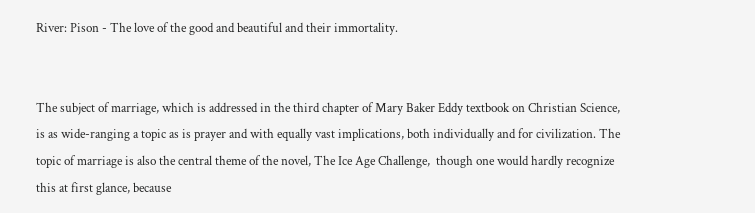River: Pison - The love of the good and beautiful and their immortality.


The subject of marriage, which is addressed in the third chapter of Mary Baker Eddy textbook on Christian Science, is as wide-ranging a topic as is prayer and with equally vast implications, both individually and for civilization. The topic of marriage is also the central theme of the novel, The Ice Age Challenge,  though one would hardly recognize this at first glance, because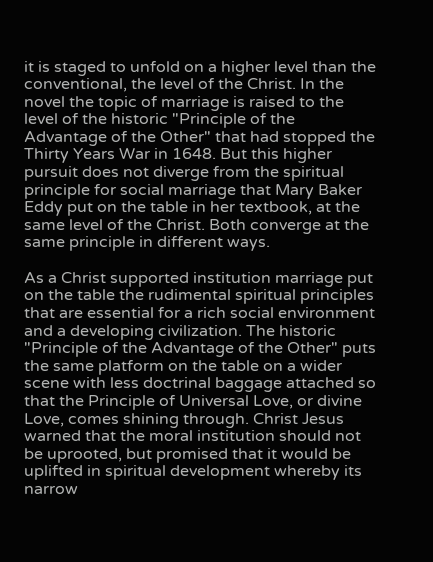it is staged to unfold on a higher level than the conventional, the level of the Christ. In the novel the topic of marriage is raised to the level of the historic "Principle of the Advantage of the Other" that had stopped the Thirty Years War in 1648. But this higher pursuit does not diverge from the spiritual principle for social marriage that Mary Baker Eddy put on the table in her textbook, at the same level of the Christ. Both converge at the same principle in different ways.

As a Christ supported institution marriage put on the table the rudimental spiritual principles that are essential for a rich social environment and a developing civilization. The historic "Principle of the Advantage of the Other" puts the same platform on the table on a wider scene with less doctrinal baggage attached so that the Principle of Universal Love, or divine Love, comes shining through. Christ Jesus warned that the moral institution should not be uprooted, but promised that it would be uplifted in spiritual development whereby its narrow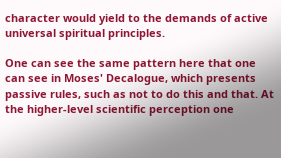character would yield to the demands of active universal spiritual principles.

One can see the same pattern here that one can see in Moses' Decalogue, which presents passive rules, such as not to do this and that. At the higher-level scientific perception one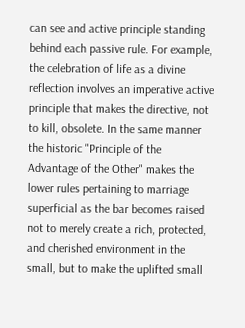can see and active principle standing behind each passive rule. For example, the celebration of life as a divine reflection involves an imperative active principle that makes the directive, not to kill, obsolete. In the same manner the historic "Principle of the Advantage of the Other" makes the lower rules pertaining to marriage superficial as the bar becomes raised not to merely create a rich, protected, and cherished environment in the small, but to make the uplifted small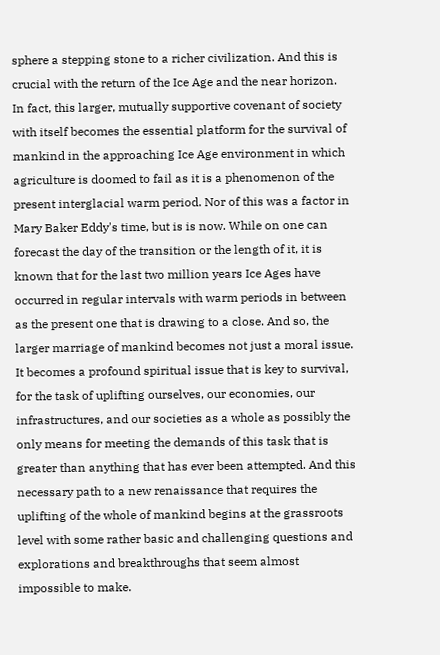sphere a stepping stone to a richer civilization. And this is crucial with the return of the Ice Age and the near horizon. In fact, this larger, mutually supportive covenant of society with itself becomes the essential platform for the survival of mankind in the approaching Ice Age environment in which agriculture is doomed to fail as it is a phenomenon of the present interglacial warm period. Nor of this was a factor in Mary Baker Eddy's time, but is is now. While on one can forecast the day of the transition or the length of it, it is known that for the last two million years Ice Ages have occurred in regular intervals with warm periods in between as the present one that is drawing to a close. And so, the larger marriage of mankind becomes not just a moral issue. It becomes a profound spiritual issue that is key to survival, for the task of uplifting ourselves, our economies, our infrastructures, and our societies as a whole as possibly the only means for meeting the demands of this task that is greater than anything that has ever been attempted. And this necessary path to a new renaissance that requires the uplifting of the whole of mankind begins at the grassroots level with some rather basic and challenging questions and explorations and breakthroughs that seem almost impossible to make.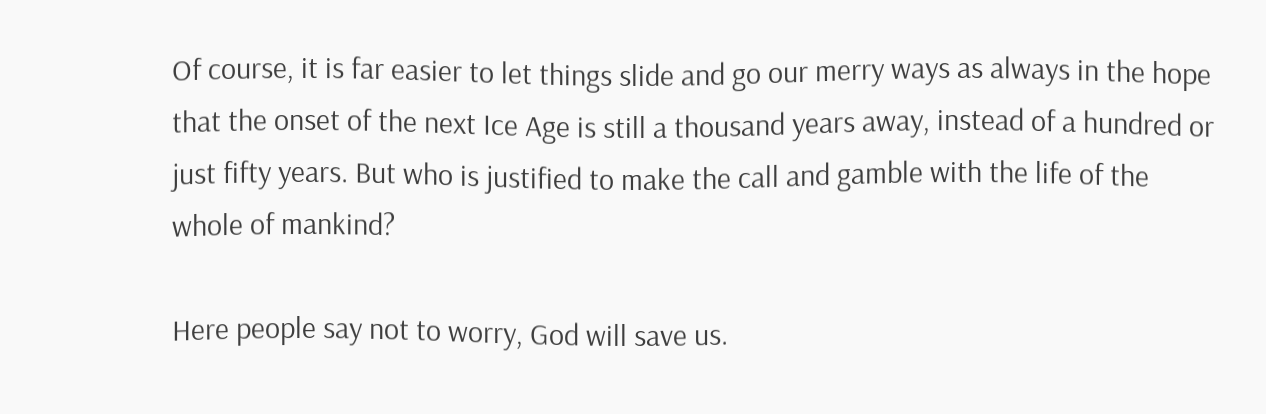Of course, it is far easier to let things slide and go our merry ways as always in the hope that the onset of the next Ice Age is still a thousand years away, instead of a hundred or just fifty years. But who is justified to make the call and gamble with the life of the whole of mankind?

Here people say not to worry, God will save us.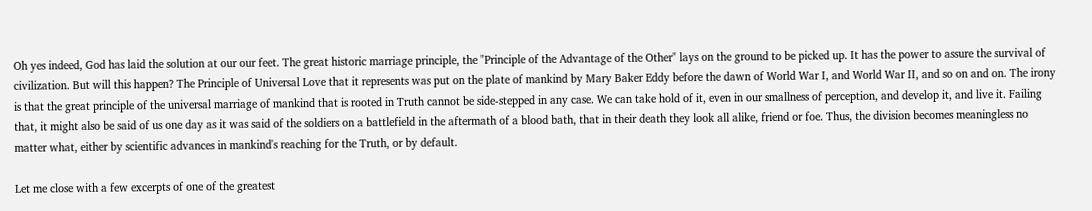Oh yes indeed, God has laid the solution at our our feet. The great historic marriage principle, the "Principle of the Advantage of the Other" lays on the ground to be picked up. It has the power to assure the survival of civilization. But will this happen? The Principle of Universal Love that it represents was put on the plate of mankind by Mary Baker Eddy before the dawn of World War I, and World War II, and so on and on. The irony is that the great principle of the universal marriage of mankind that is rooted in Truth cannot be side-stepped in any case. We can take hold of it, even in our smallness of perception, and develop it, and live it. Failing that, it might also be said of us one day as it was said of the soldiers on a battlefield in the aftermath of a blood bath, that in their death they look all alike, friend or foe. Thus, the division becomes meaningless no matter what, either by scientific advances in mankind's reaching for the Truth, or by default.

Let me close with a few excerpts of one of the greatest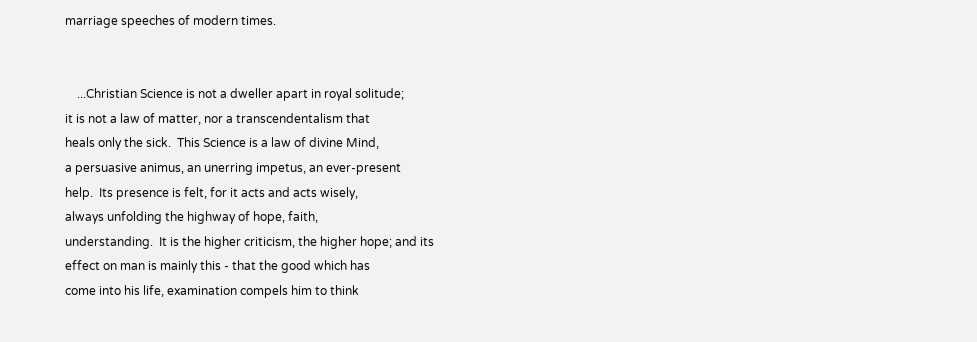marriage speeches of modern times.


    ...Christian Science is not a dweller apart in royal solitude;
it is not a law of matter, nor a transcendentalism that
heals only the sick.  This Science is a law of divine Mind,
a persuasive animus, an unerring impetus, an ever-present
help.  Its presence is felt, for it acts and acts wisely,
always unfolding the highway of hope, faith,
understanding.  It is the higher criticism, the higher hope; and its
effect on man is mainly this - that the good which has
come into his life, examination compels him to think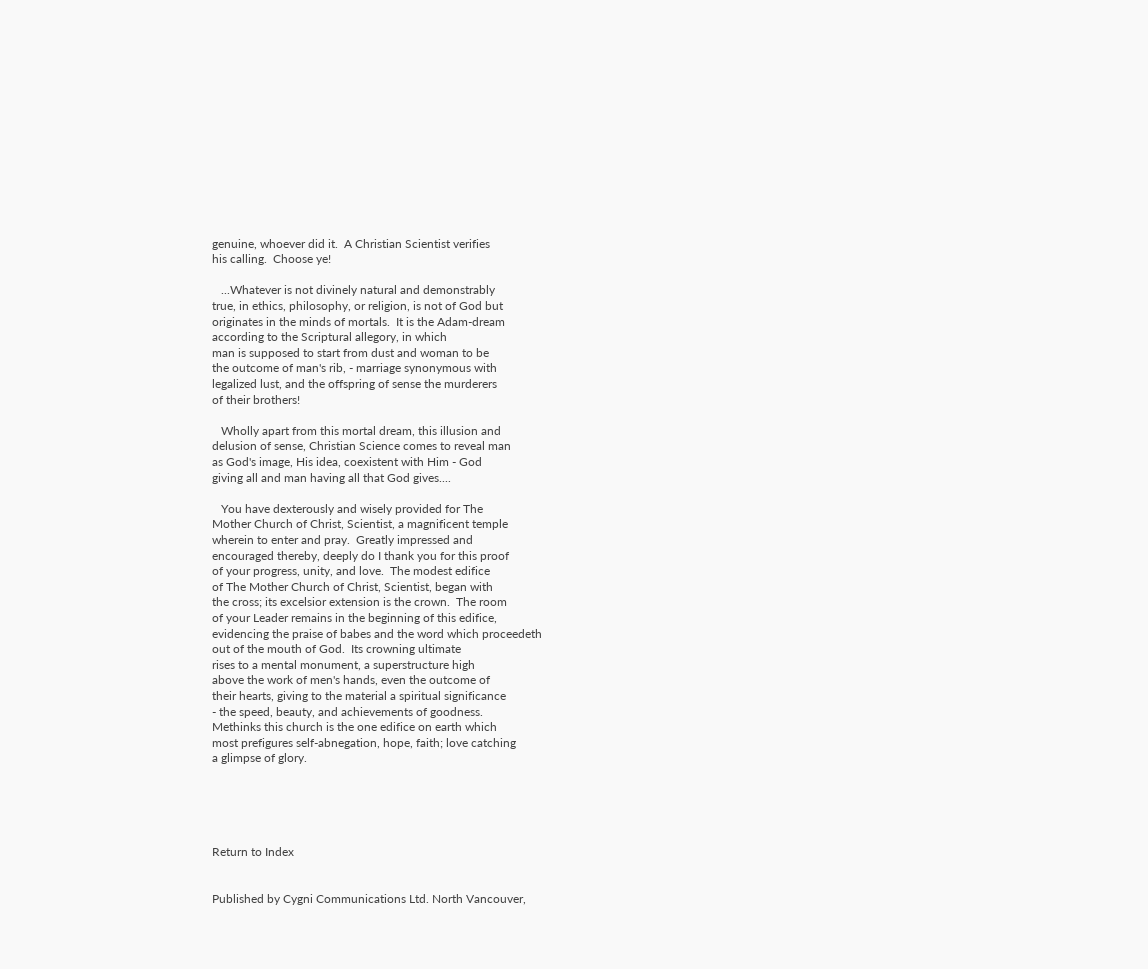genuine, whoever did it.  A Christian Scientist verifies
his calling.  Choose ye!

   ...Whatever is not divinely natural and demonstrably
true, in ethics, philosophy, or religion, is not of God but
originates in the minds of mortals.  It is the Adam-dream
according to the Scriptural allegory, in which
man is supposed to start from dust and woman to be
the outcome of man's rib, - marriage synonymous with
legalized lust, and the offspring of sense the murderers
of their brothers!

   Wholly apart from this mortal dream, this illusion and
delusion of sense, Christian Science comes to reveal man
as God's image, His idea, coexistent with Him - God
giving all and man having all that God gives....

   You have dexterously and wisely provided for The
Mother Church of Christ, Scientist, a magnificent temple
wherein to enter and pray.  Greatly impressed and
encouraged thereby, deeply do I thank you for this proof
of your progress, unity, and love.  The modest edifice
of The Mother Church of Christ, Scientist, began with
the cross; its excelsior extension is the crown.  The room
of your Leader remains in the beginning of this edifice,
evidencing the praise of babes and the word which proceedeth
out of the mouth of God.  Its crowning ultimate
rises to a mental monument, a superstructure high
above the work of men's hands, even the outcome of
their hearts, giving to the material a spiritual significance
- the speed, beauty, and achievements of goodness.
Methinks this church is the one edifice on earth which
most prefigures self-abnegation, hope, faith; love catching
a glimpse of glory.





Return to Index


Published by Cygni Communications Ltd. North Vancouver,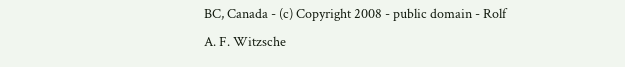BC, Canada - (c) Copyright 2008 - public domain - Rolf A. F. Witzsche